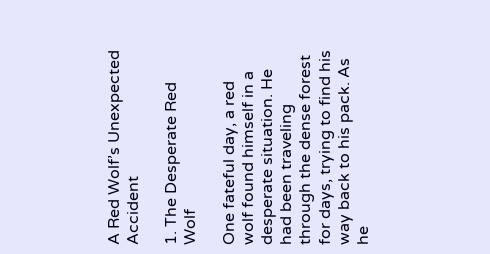A Red Wolf’s Unexpected Accident

1. The Desperate Red Wolf

One fateful day, a red wolf found himself in a desperate situation. He had been traveling through the dense forest for days, trying to find his way back to his pack. As he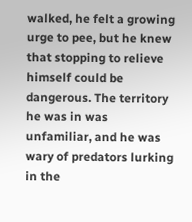walked, he felt a growing urge to pee, but he knew that stopping to relieve himself could be dangerous. The territory he was in was unfamiliar, and he was wary of predators lurking in the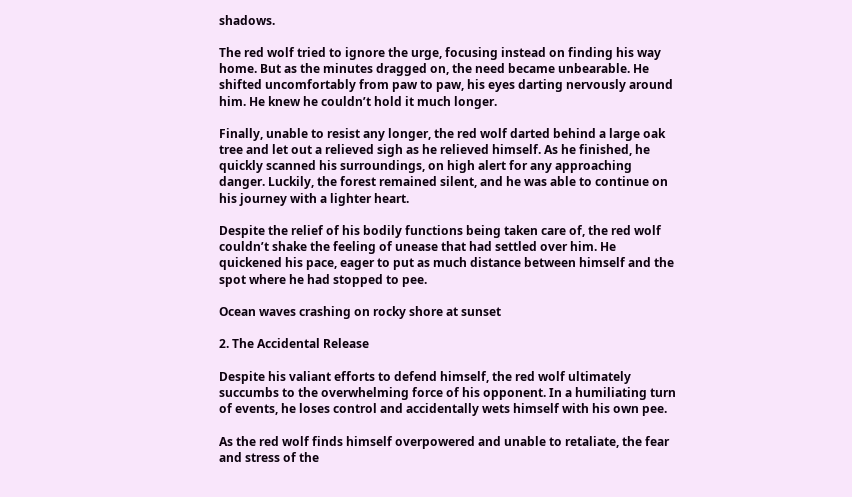shadows.

The red wolf tried to ignore the urge, focusing instead on finding his way home. But as the minutes dragged on, the need became unbearable. He shifted uncomfortably from paw to paw, his eyes darting nervously around him. He knew he couldn’t hold it much longer.

Finally, unable to resist any longer, the red wolf darted behind a large oak tree and let out a relieved sigh as he relieved himself. As he finished, he quickly scanned his surroundings, on high alert for any approaching danger. Luckily, the forest remained silent, and he was able to continue on his journey with a lighter heart.

Despite the relief of his bodily functions being taken care of, the red wolf couldn’t shake the feeling of unease that had settled over him. He quickened his pace, eager to put as much distance between himself and the spot where he had stopped to pee.

Ocean waves crashing on rocky shore at sunset

2. The Accidental Release

Despite his valiant efforts to defend himself, the red wolf ultimately succumbs to the overwhelming force of his opponent. In a humiliating turn of events, he loses control and accidentally wets himself with his own pee.

As the red wolf finds himself overpowered and unable to retaliate, the fear and stress of the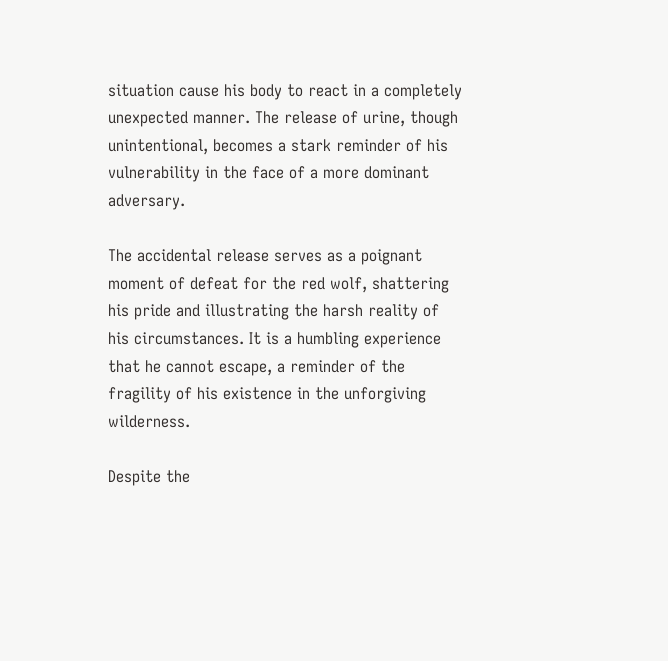situation cause his body to react in a completely unexpected manner. The release of urine, though unintentional, becomes a stark reminder of his vulnerability in the face of a more dominant adversary.

The accidental release serves as a poignant moment of defeat for the red wolf, shattering his pride and illustrating the harsh reality of his circumstances. It is a humbling experience that he cannot escape, a reminder of the fragility of his existence in the unforgiving wilderness.

Despite the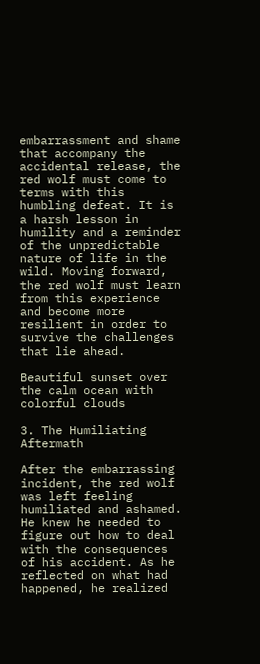embarrassment and shame that accompany the accidental release, the red wolf must come to terms with this humbling defeat. It is a harsh lesson in humility and a reminder of the unpredictable nature of life in the wild. Moving forward, the red wolf must learn from this experience and become more resilient in order to survive the challenges that lie ahead.

Beautiful sunset over the calm ocean with colorful clouds

3. The Humiliating Aftermath

After the embarrassing incident, the red wolf was left feeling humiliated and ashamed. He knew he needed to figure out how to deal with the consequences of his accident. As he reflected on what had happened, he realized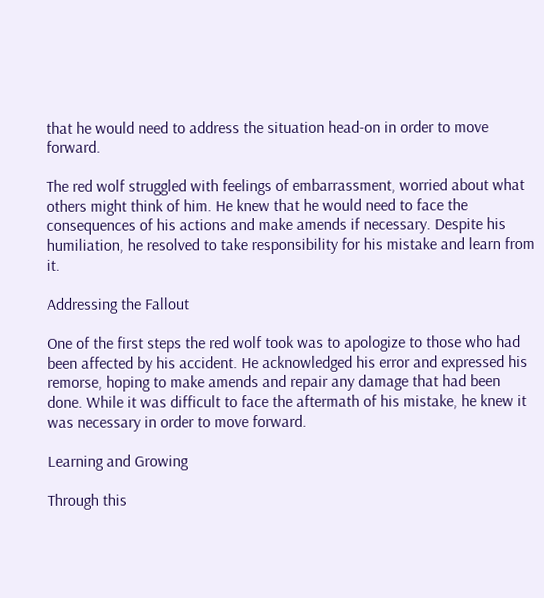that he would need to address the situation head-on in order to move forward.

The red wolf struggled with feelings of embarrassment, worried about what others might think of him. He knew that he would need to face the consequences of his actions and make amends if necessary. Despite his humiliation, he resolved to take responsibility for his mistake and learn from it.

Addressing the Fallout

One of the first steps the red wolf took was to apologize to those who had been affected by his accident. He acknowledged his error and expressed his remorse, hoping to make amends and repair any damage that had been done. While it was difficult to face the aftermath of his mistake, he knew it was necessary in order to move forward.

Learning and Growing

Through this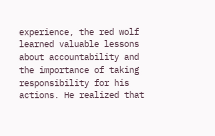experience, the red wolf learned valuable lessons about accountability and the importance of taking responsibility for his actions. He realized that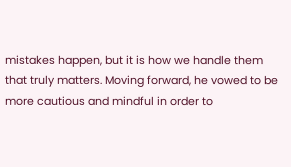mistakes happen, but it is how we handle them that truly matters. Moving forward, he vowed to be more cautious and mindful in order to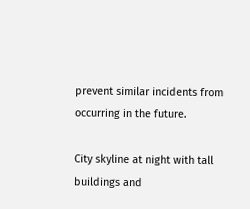prevent similar incidents from occurring in the future.

City skyline at night with tall buildings and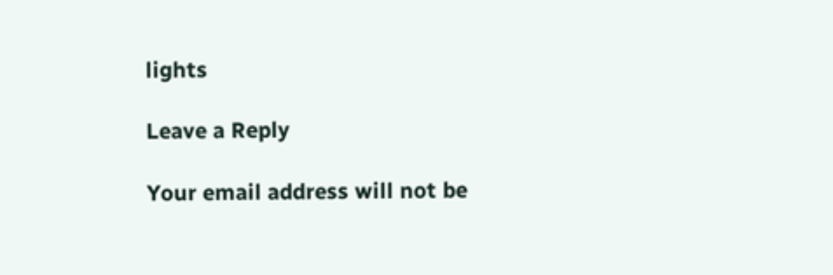lights

Leave a Reply

Your email address will not be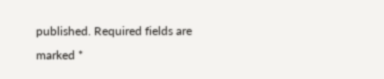published. Required fields are marked *